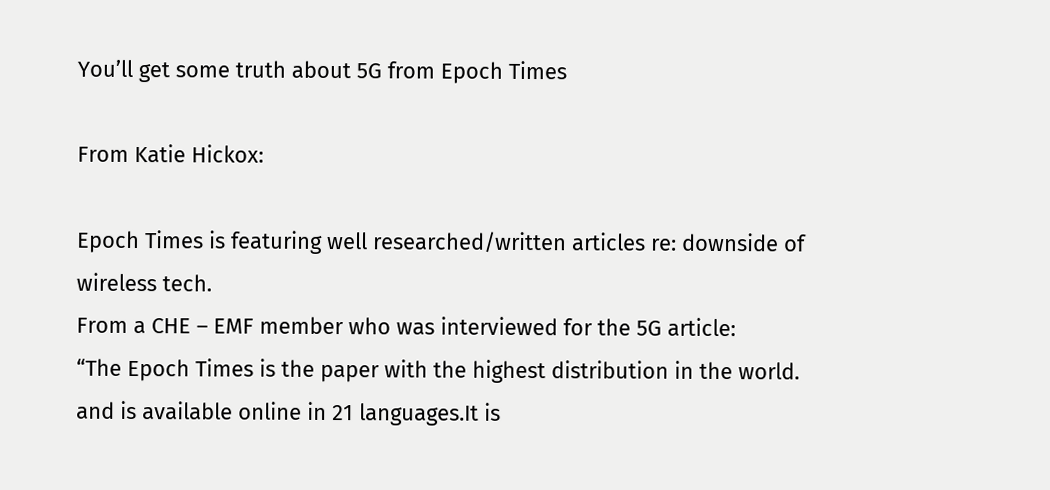You’ll get some truth about 5G from Epoch Times

From Katie Hickox:

Epoch Times is featuring well researched/written articles re: downside of wireless tech.
From a CHE – EMF member who was interviewed for the 5G article:
“The Epoch Times is the paper with the highest distribution in the world. and is available online in 21 languages.It is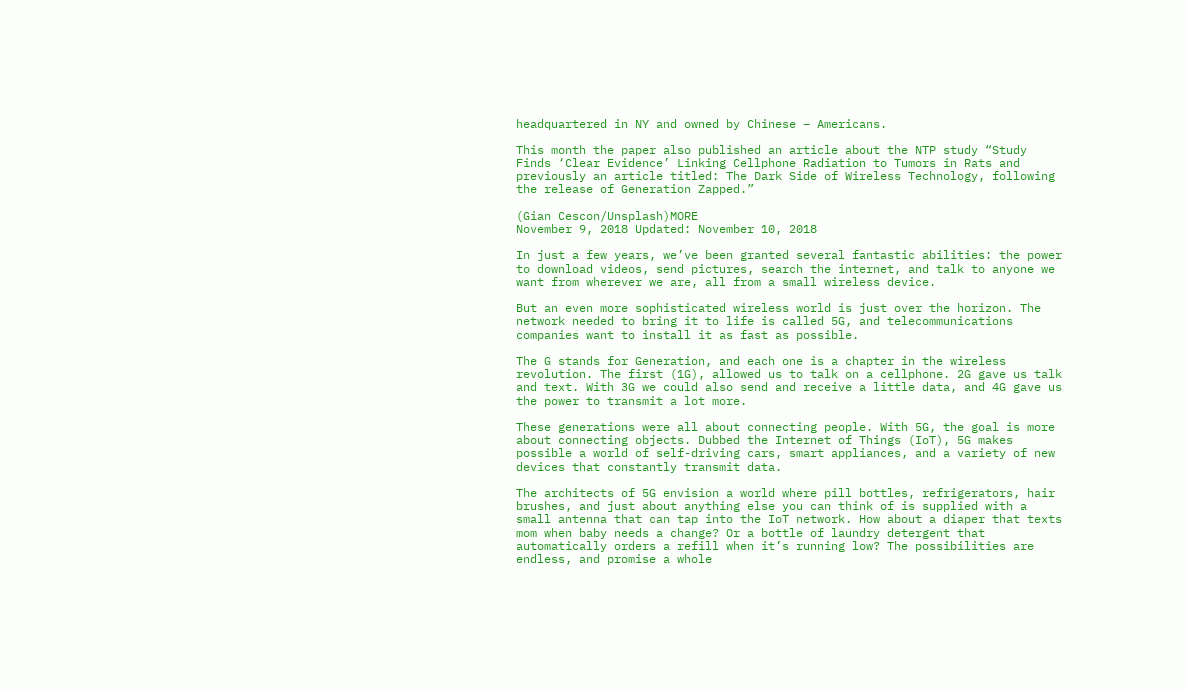headquartered in NY and owned by Chinese – Americans.

This month the paper also published an article about the NTP study “Study Finds ‘Clear Evidence’ Linking Cellphone Radiation to Tumors in Rats and previously an article titled: The Dark Side of Wireless Technology, following the release of Generation Zapped.”

(Gian Cescon/Unsplash)MORE
November 9, 2018 Updated: November 10, 2018

In just a few years, we’ve been granted several fantastic abilities: the power to download videos, send pictures, search the internet, and talk to anyone we want from wherever we are, all from a small wireless device.

But an even more sophisticated wireless world is just over the horizon. The network needed to bring it to life is called 5G, and telecommunications companies want to install it as fast as possible.

The G stands for Generation, and each one is a chapter in the wireless revolution. The first (1G), allowed us to talk on a cellphone. 2G gave us talk and text. With 3G we could also send and receive a little data, and 4G gave us the power to transmit a lot more.

These generations were all about connecting people. With 5G, the goal is more about connecting objects. Dubbed the Internet of Things (IoT), 5G makes possible a world of self-driving cars, smart appliances, and a variety of new devices that constantly transmit data.

The architects of 5G envision a world where pill bottles, refrigerators, hair brushes, and just about anything else you can think of is supplied with a small antenna that can tap into the IoT network. How about a diaper that texts mom when baby needs a change? Or a bottle of laundry detergent that automatically orders a refill when it’s running low? The possibilities are endless, and promise a whole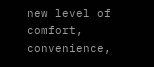new level of comfort, convenience,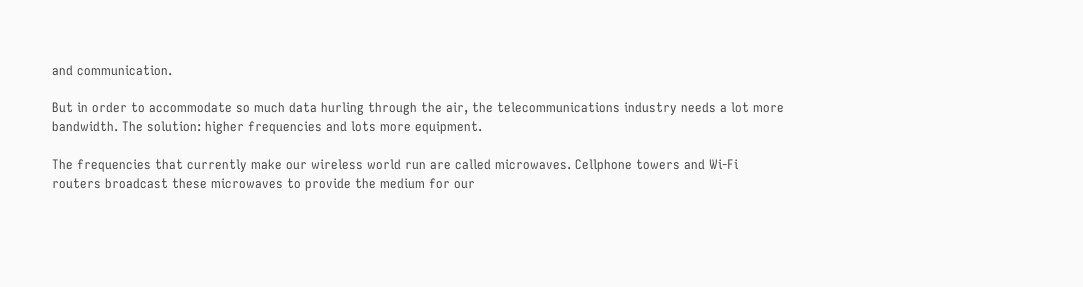and communication.

But in order to accommodate so much data hurling through the air, the telecommunications industry needs a lot more bandwidth. The solution: higher frequencies and lots more equipment.

The frequencies that currently make our wireless world run are called microwaves. Cellphone towers and Wi-Fi routers broadcast these microwaves to provide the medium for our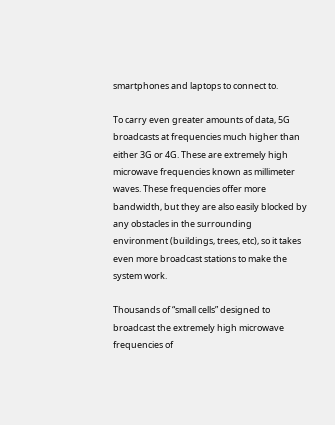smartphones and laptops to connect to.

To carry even greater amounts of data, 5G broadcasts at frequencies much higher than either 3G or 4G. These are extremely high microwave frequencies known as millimeter waves. These frequencies offer more bandwidth, but they are also easily blocked by any obstacles in the surrounding environment (buildings, trees, etc), so it takes even more broadcast stations to make the system work.

Thousands of “small cells” designed to broadcast the extremely high microwave frequencies of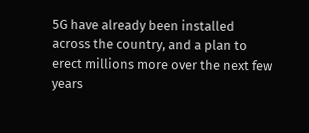5G have already been installed across the country, and a plan to erect millions more over the next few years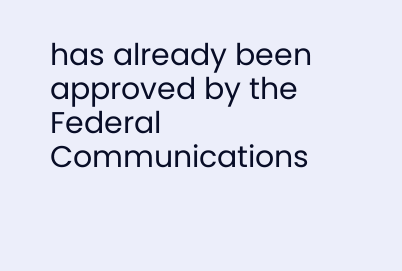has already been approved by the Federal Communications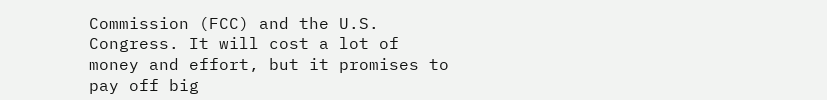Commission (FCC) and the U.S. Congress. It will cost a lot of money and effort, but it promises to pay off big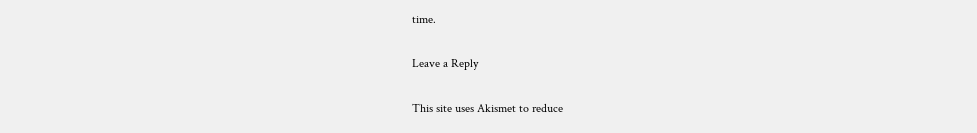time.

Leave a Reply

This site uses Akismet to reduce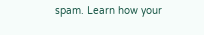spam. Learn how your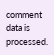comment data is processed.